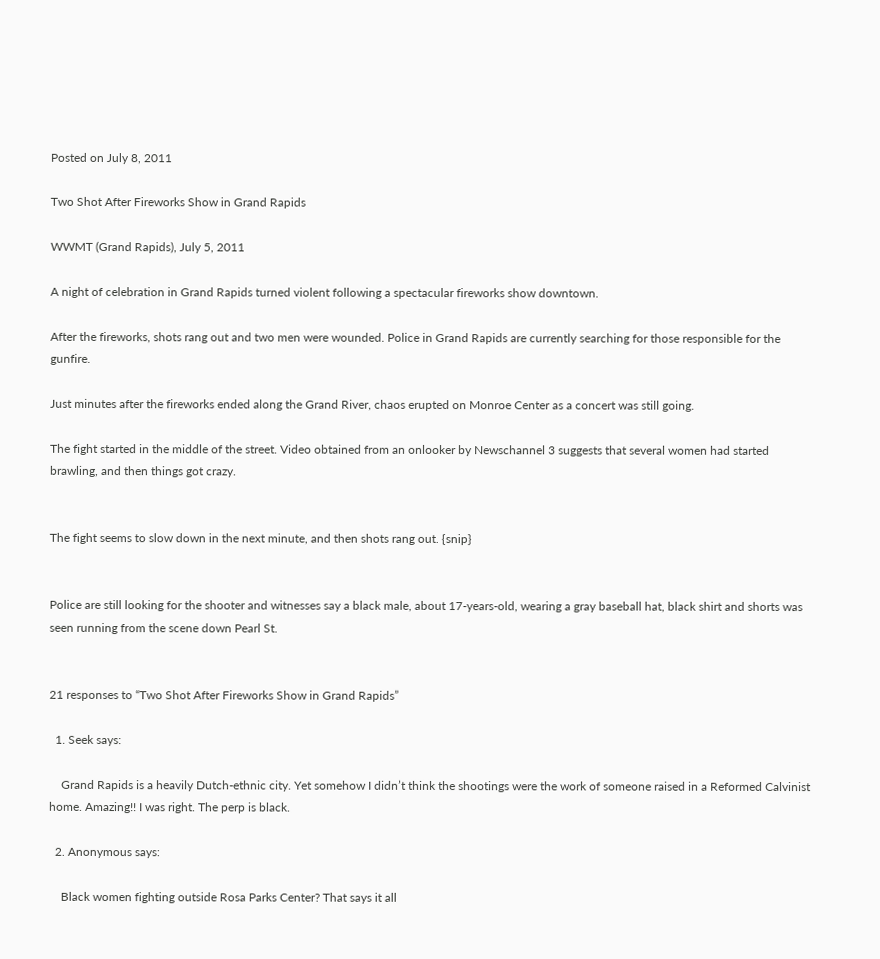Posted on July 8, 2011

Two Shot After Fireworks Show in Grand Rapids

WWMT (Grand Rapids), July 5, 2011

A night of celebration in Grand Rapids turned violent following a spectacular fireworks show downtown.

After the fireworks, shots rang out and two men were wounded. Police in Grand Rapids are currently searching for those responsible for the gunfire.

Just minutes after the fireworks ended along the Grand River, chaos erupted on Monroe Center as a concert was still going.

The fight started in the middle of the street. Video obtained from an onlooker by Newschannel 3 suggests that several women had started brawling, and then things got crazy.


The fight seems to slow down in the next minute, and then shots rang out. {snip}


Police are still looking for the shooter and witnesses say a black male, about 17-years-old, wearing a gray baseball hat, black shirt and shorts was seen running from the scene down Pearl St.


21 responses to “Two Shot After Fireworks Show in Grand Rapids”

  1. Seek says:

    Grand Rapids is a heavily Dutch-ethnic city. Yet somehow I didn’t think the shootings were the work of someone raised in a Reformed Calvinist home. Amazing!! I was right. The perp is black.

  2. Anonymous says:

    Black women fighting outside Rosa Parks Center? That says it all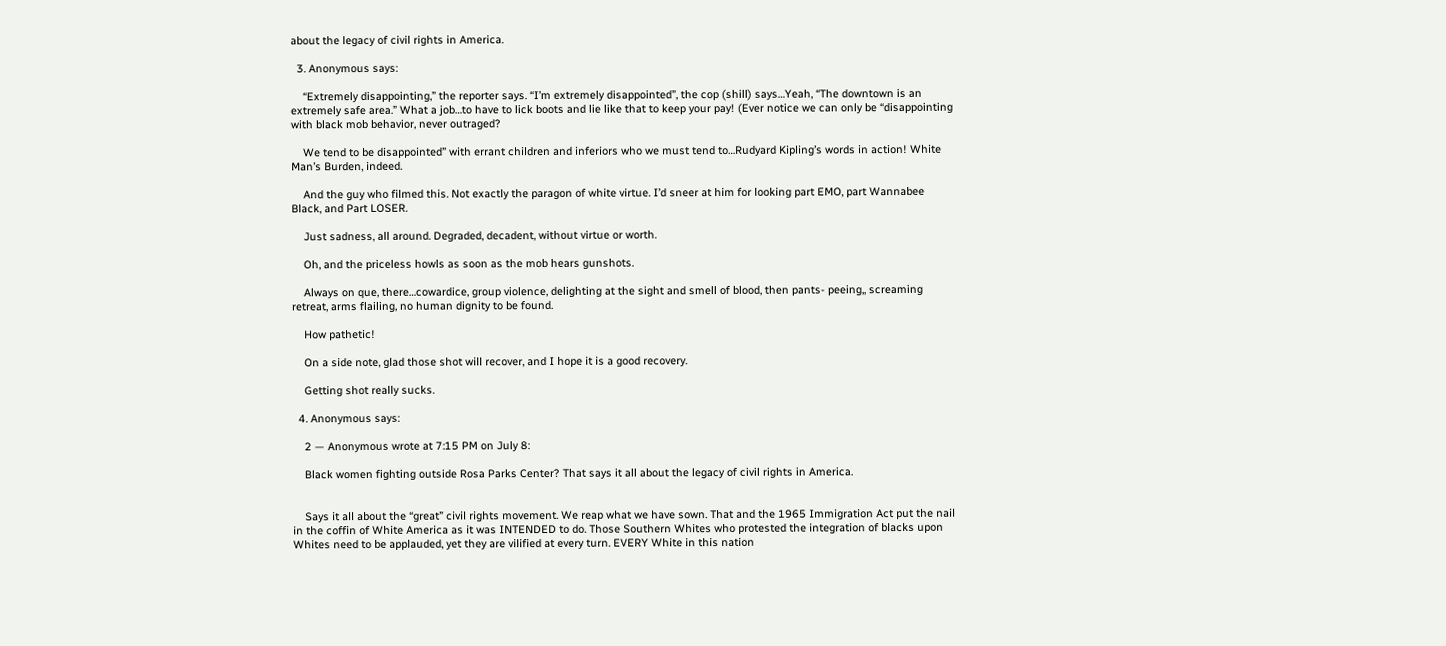about the legacy of civil rights in America.

  3. Anonymous says:

    “Extremely disappointing,” the reporter says. “I’m extremely disappointed”, the cop (shill) says…Yeah, “The downtown is an extremely safe area.” What a job…to have to lick boots and lie like that to keep your pay! (Ever notice we can only be “disappointing with black mob behavior, never outraged?

    We tend to be disappointed” with errant children and inferiors who we must tend to…Rudyard Kipling’s words in action! White Man’s Burden, indeed.

    And the guy who filmed this. Not exactly the paragon of white virtue. I’d sneer at him for looking part EMO, part Wannabee Black, and Part LOSER.

    Just sadness, all around. Degraded, decadent, without virtue or worth.

    Oh, and the priceless howls as soon as the mob hears gunshots.

    Always on que, there…cowardice, group violence, delighting at the sight and smell of blood, then pants- peeing,, screaming retreat, arms flailing, no human dignity to be found.

    How pathetic!

    On a side note, glad those shot will recover, and I hope it is a good recovery.

    Getting shot really sucks.

  4. Anonymous says:

    2 — Anonymous wrote at 7:15 PM on July 8:

    Black women fighting outside Rosa Parks Center? That says it all about the legacy of civil rights in America.


    Says it all about the “great” civil rights movement. We reap what we have sown. That and the 1965 Immigration Act put the nail in the coffin of White America as it was INTENDED to do. Those Southern Whites who protested the integration of blacks upon Whites need to be applauded, yet they are vilified at every turn. EVERY White in this nation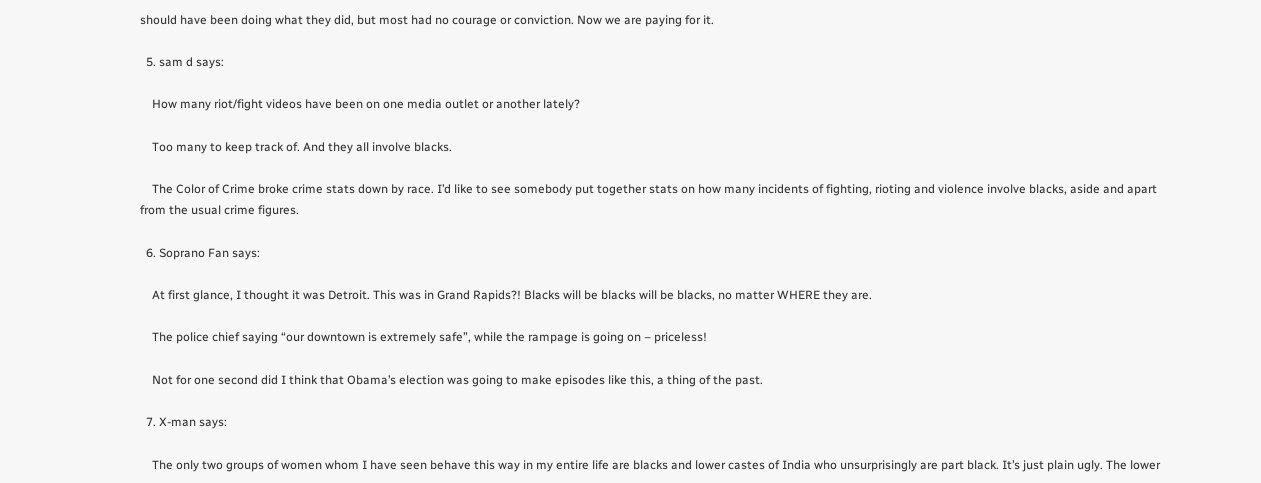should have been doing what they did, but most had no courage or conviction. Now we are paying for it.

  5. sam d says:

    How many riot/fight videos have been on one media outlet or another lately?

    Too many to keep track of. And they all involve blacks.

    The Color of Crime broke crime stats down by race. I’d like to see somebody put together stats on how many incidents of fighting, rioting and violence involve blacks, aside and apart from the usual crime figures.

  6. Soprano Fan says:

    At first glance, I thought it was Detroit. This was in Grand Rapids?! Blacks will be blacks will be blacks, no matter WHERE they are.

    The police chief saying “our downtown is extremely safe”, while the rampage is going on – priceless!

    Not for one second did I think that Obama’s election was going to make episodes like this, a thing of the past.

  7. X-man says:

    The only two groups of women whom I have seen behave this way in my entire life are blacks and lower castes of India who unsurprisingly are part black. It’s just plain ugly. The lower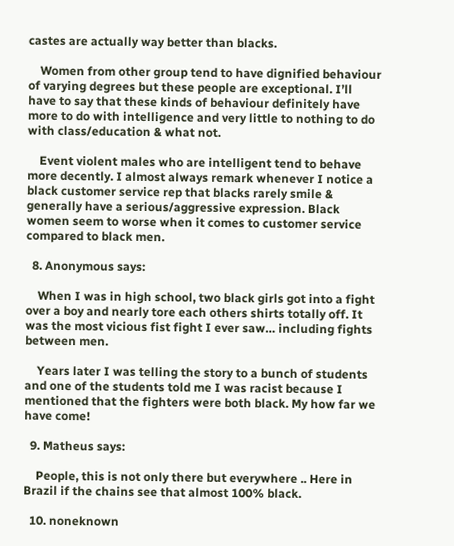castes are actually way better than blacks.

    Women from other group tend to have dignified behaviour of varying degrees but these people are exceptional. I’ll have to say that these kinds of behaviour definitely have more to do with intelligence and very little to nothing to do with class/education & what not.

    Event violent males who are intelligent tend to behave more decently. I almost always remark whenever I notice a black customer service rep that blacks rarely smile & generally have a serious/aggressive expression. Black women seem to worse when it comes to customer service compared to black men.

  8. Anonymous says:

    When I was in high school, two black girls got into a fight over a boy and nearly tore each others shirts totally off. It was the most vicious fist fight I ever saw… including fights between men.

    Years later I was telling the story to a bunch of students and one of the students told me I was racist because I mentioned that the fighters were both black. My how far we have come!

  9. Matheus says:

    People, this is not only there but everywhere .. Here in Brazil if the chains see that almost 100% black.

  10. noneknown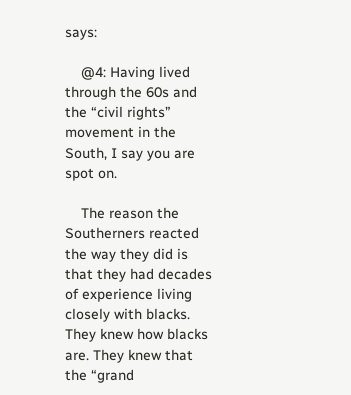says:

    @4: Having lived through the 60s and the “civil rights” movement in the South, I say you are spot on.

    The reason the Southerners reacted the way they did is that they had decades of experience living closely with blacks. They knew how blacks are. They knew that the “grand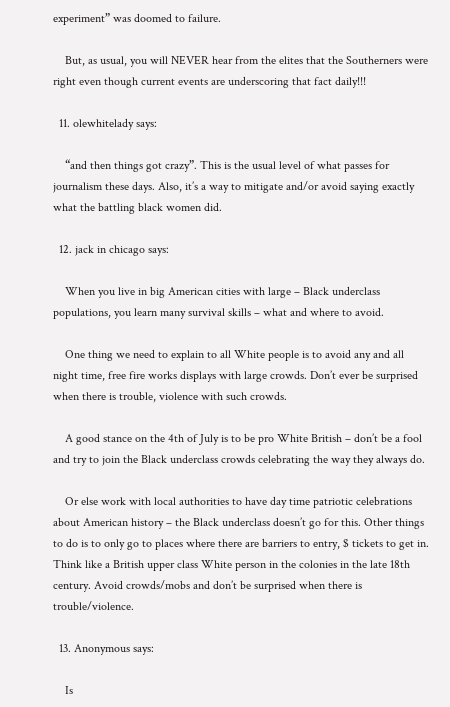experiment” was doomed to failure.

    But, as usual, you will NEVER hear from the elites that the Southerners were right even though current events are underscoring that fact daily!!!

  11. olewhitelady says:

    “and then things got crazy”. This is the usual level of what passes for journalism these days. Also, it’s a way to mitigate and/or avoid saying exactly what the battling black women did.

  12. jack in chicago says:

    When you live in big American cities with large – Black underclass populations, you learn many survival skills – what and where to avoid.

    One thing we need to explain to all White people is to avoid any and all night time, free fire works displays with large crowds. Don’t ever be surprised when there is trouble, violence with such crowds.

    A good stance on the 4th of July is to be pro White British – don’t be a fool and try to join the Black underclass crowds celebrating the way they always do.

    Or else work with local authorities to have day time patriotic celebrations about American history – the Black underclass doesn’t go for this. Other things to do is to only go to places where there are barriers to entry, $ tickets to get in. Think like a British upper class White person in the colonies in the late 18th century. Avoid crowds/mobs and don’t be surprised when there is trouble/violence.

  13. Anonymous says:

    Is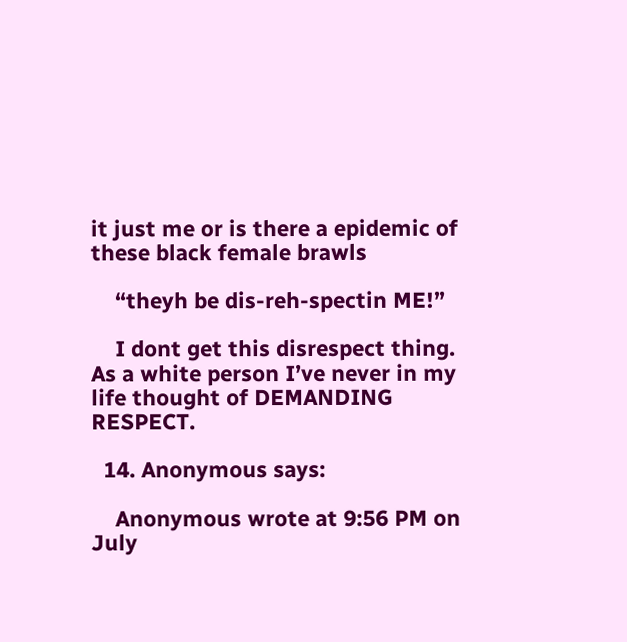it just me or is there a epidemic of these black female brawls

    “theyh be dis-reh-spectin ME!”

    I dont get this disrespect thing. As a white person I’ve never in my life thought of DEMANDING RESPECT.

  14. Anonymous says:

    Anonymous wrote at 9:56 PM on July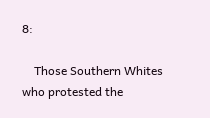8:

    Those Southern Whites who protested the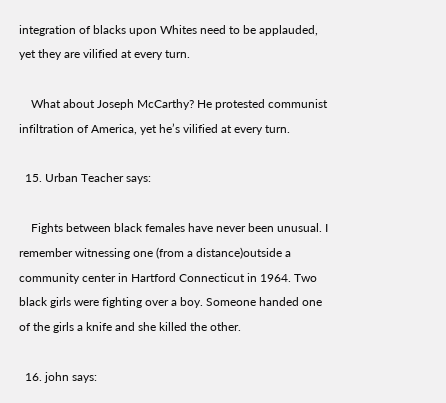integration of blacks upon Whites need to be applauded, yet they are vilified at every turn.

    What about Joseph McCarthy? He protested communist infiltration of America, yet he’s vilified at every turn.

  15. Urban Teacher says:

    Fights between black females have never been unusual. I remember witnessing one (from a distance)outside a community center in Hartford Connecticut in 1964. Two black girls were fighting over a boy. Someone handed one of the girls a knife and she killed the other.

  16. john says: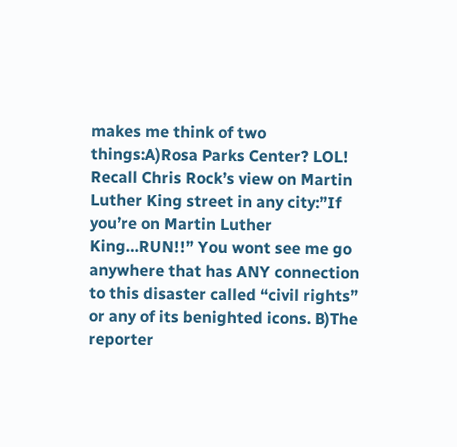makes me think of two things:A)Rosa Parks Center? LOL! Recall Chris Rock’s view on Martin Luther King street in any city:”If you’re on Martin Luther King…RUN!!” You wont see me go anywhere that has ANY connection to this disaster called “civil rights” or any of its benighted icons. B)The reporter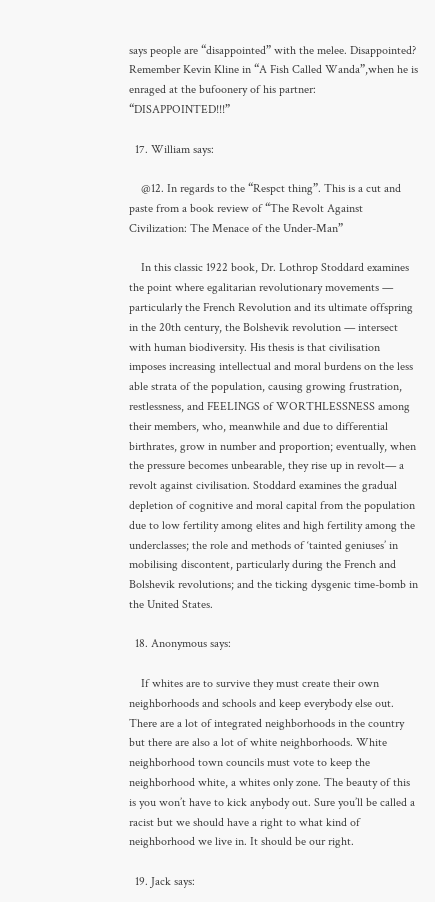says people are “disappointed” with the melee. Disappointed? Remember Kevin Kline in “A Fish Called Wanda”,when he is enraged at the bufoonery of his partner: “DISAPPOINTED!!!”

  17. William says:

    @12. In regards to the “Respct thing”. This is a cut and paste from a book review of “The Revolt Against Civilization: The Menace of the Under-Man”

    In this classic 1922 book, Dr. Lothrop Stoddard examines the point where egalitarian revolutionary movements — particularly the French Revolution and its ultimate offspring in the 20th century, the Bolshevik revolution — intersect with human biodiversity. His thesis is that civilisation imposes increasing intellectual and moral burdens on the less able strata of the population, causing growing frustration, restlessness, and FEELINGS of WORTHLESSNESS among their members, who, meanwhile and due to differential birthrates, grow in number and proportion; eventually, when the pressure becomes unbearable, they rise up in revolt— a revolt against civilisation. Stoddard examines the gradual depletion of cognitive and moral capital from the population due to low fertility among elites and high fertility among the underclasses; the role and methods of ‘tainted geniuses’ in mobilising discontent, particularly during the French and Bolshevik revolutions; and the ticking dysgenic time-bomb in the United States.

  18. Anonymous says:

    If whites are to survive they must create their own neighborhoods and schools and keep everybody else out. There are a lot of integrated neighborhoods in the country but there are also a lot of white neighborhoods. White neighborhood town councils must vote to keep the neighborhood white, a whites only zone. The beauty of this is you won’t have to kick anybody out. Sure you’ll be called a racist but we should have a right to what kind of neighborhood we live in. It should be our right.

  19. Jack says: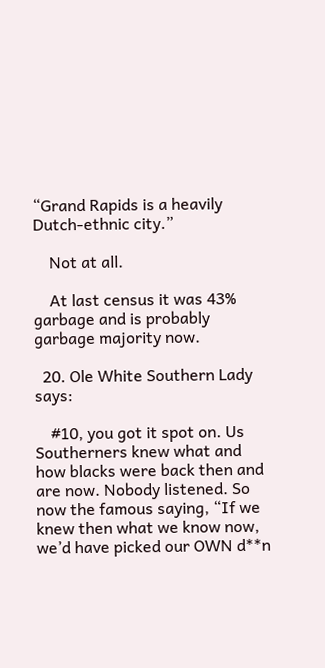“Grand Rapids is a heavily Dutch-ethnic city.”

    Not at all.

    At last census it was 43% garbage and is probably garbage majority now.

  20. Ole White Southern Lady says:

    #10, you got it spot on. Us Southerners knew what and how blacks were back then and are now. Nobody listened. So now the famous saying, “If we knew then what we know now, we’d have picked our OWN d**n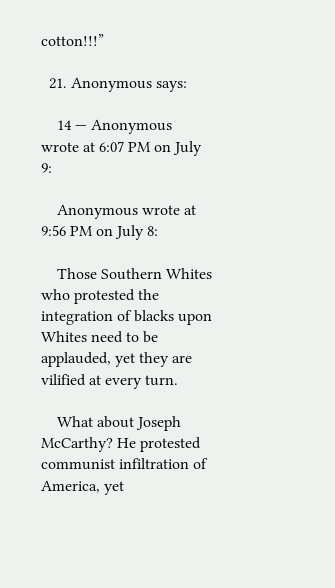cotton!!!”

  21. Anonymous says:

    14 — Anonymous wrote at 6:07 PM on July 9:

    Anonymous wrote at 9:56 PM on July 8:

    Those Southern Whites who protested the integration of blacks upon Whites need to be applauded, yet they are vilified at every turn.

    What about Joseph McCarthy? He protested communist infiltration of America, yet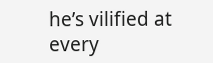he’s vilified at every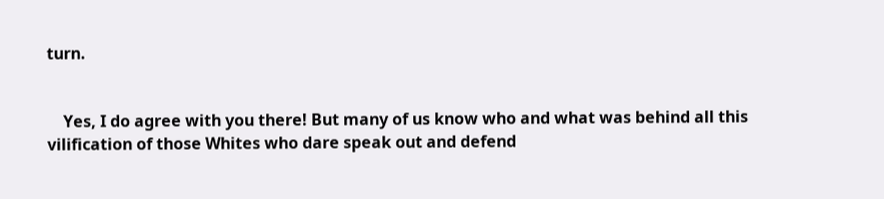turn.


    Yes, I do agree with you there! But many of us know who and what was behind all this vilification of those Whites who dare speak out and defend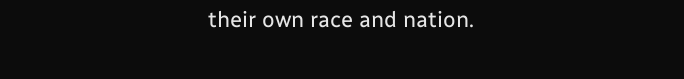their own race and nation.